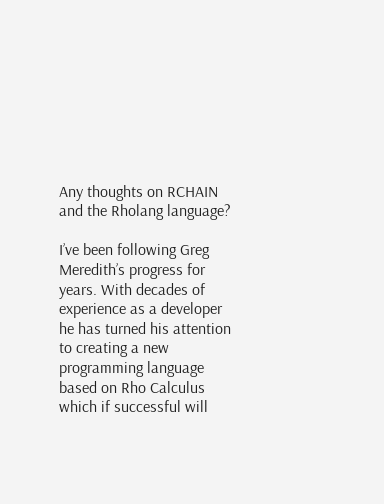Any thoughts on RCHAIN and the Rholang language?

I’ve been following Greg Meredith’s progress for years. With decades of experience as a developer he has turned his attention to creating a new programming language based on Rho Calculus which if successful will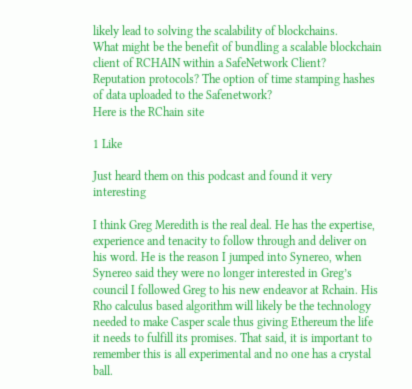likely lead to solving the scalability of blockchains.
What might be the benefit of bundling a scalable blockchain client of RCHAIN within a SafeNetwork Client?
Reputation protocols? The option of time stamping hashes of data uploaded to the Safenetwork?
Here is the RChain site

1 Like

Just heard them on this podcast and found it very interesting

I think Greg Meredith is the real deal. He has the expertise, experience and tenacity to follow through and deliver on his word. He is the reason I jumped into Synereo, when Synereo said they were no longer interested in Greg’s council I followed Greg to his new endeavor at Rchain. His Rho calculus based algorithm will likely be the technology needed to make Casper scale thus giving Ethereum the life it needs to fulfill its promises. That said, it is important to remember this is all experimental and no one has a crystal ball.